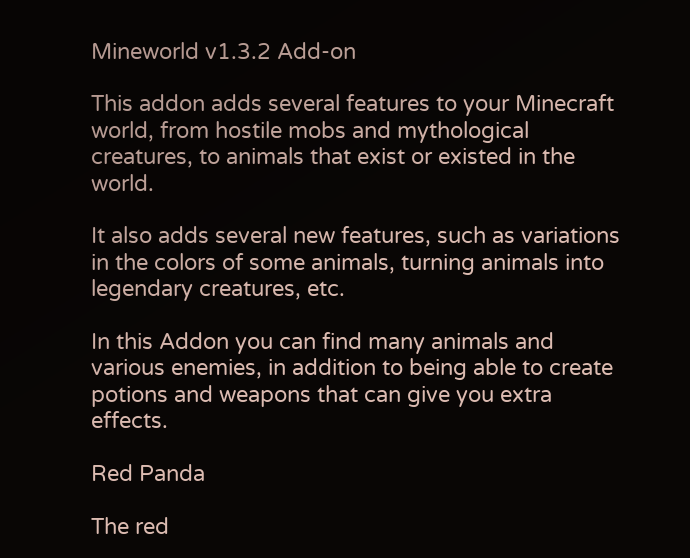Mineworld v1.3.2 Add-on

This addon adds several features to your Minecraft world, from hostile mobs and mythological creatures, to animals that exist or existed in the world.

It also adds several new features, such as variations in the colors of some animals, turning animals into legendary creatures, etc.

In this Addon you can find many animals and various enemies, in addition to being able to create potions and weapons that can give you extra effects.

Red Panda

The red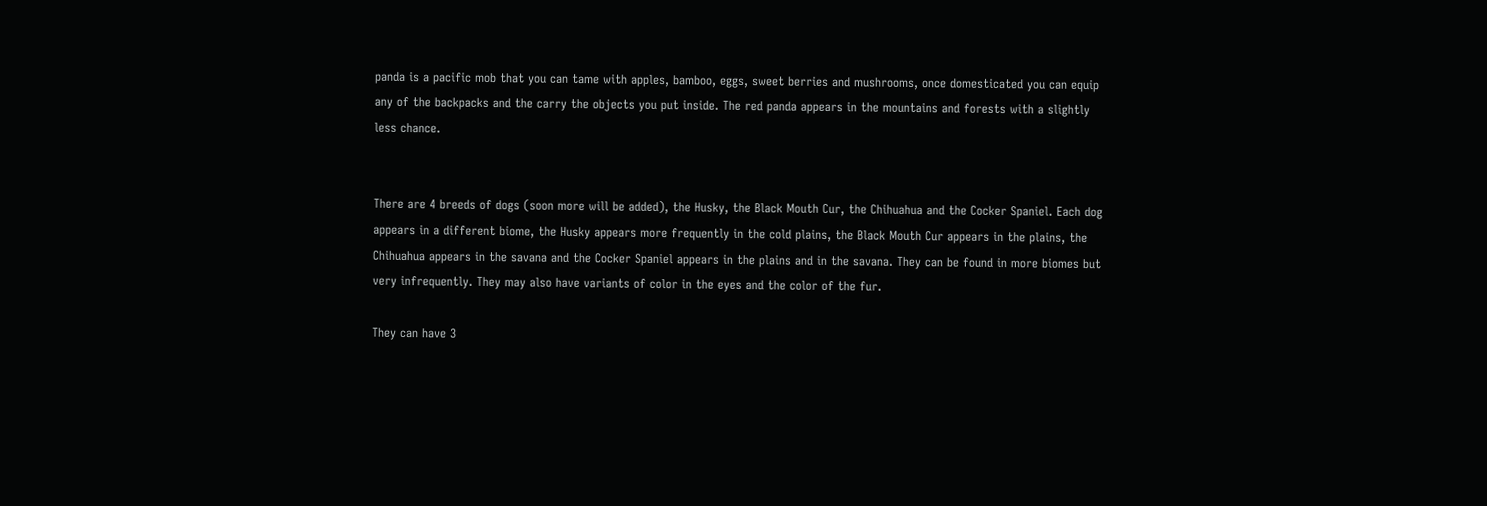panda is a pacific mob that you can tame with apples, bamboo, eggs, sweet berries and mushrooms, once domesticated you can equip any of the backpacks and the carry the objects you put inside. The red panda appears in the mountains and forests with a slightly less chance.


There are 4 breeds of dogs (soon more will be added), the Husky, the Black Mouth Cur, the Chihuahua and the Cocker Spaniel. Each dog appears in a different biome, the Husky appears more frequently in the cold plains, the Black Mouth Cur appears in the plains, the Chihuahua appears in the savana and the Cocker Spaniel appears in the plains and in the savana. They can be found in more biomes but very infrequently. They may also have variants of color in the eyes and the color of the fur.

They can have 3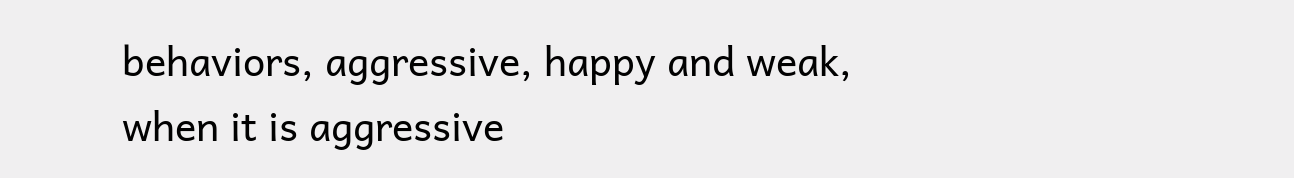behaviors, aggressive, happy and weak, when it is aggressive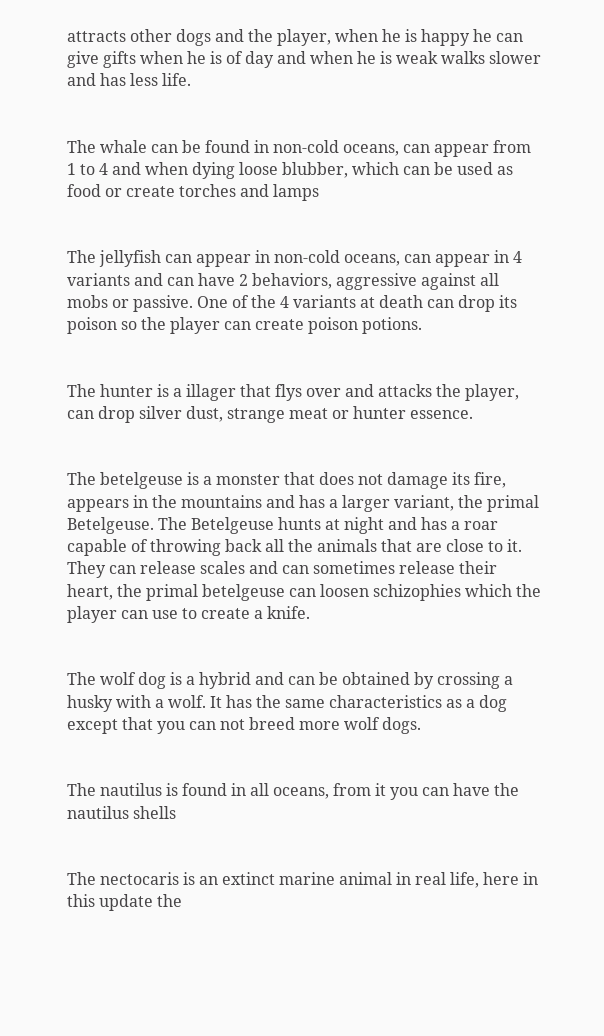attracts other dogs and the player, when he is happy he can give gifts when he is of day and when he is weak walks slower and has less life.


The whale can be found in non-cold oceans, can appear from 1 to 4 and when dying loose blubber, which can be used as food or create torches and lamps


The jellyfish can appear in non-cold oceans, can appear in 4 variants and can have 2 behaviors, aggressive against all mobs or passive. One of the 4 variants at death can drop its poison so the player can create poison potions.


The hunter is a illager that flys over and attacks the player, can drop silver dust, strange meat or hunter essence.


The betelgeuse is a monster that does not damage its fire, appears in the mountains and has a larger variant, the primal Betelgeuse. The Betelgeuse hunts at night and has a roar capable of throwing back all the animals that are close to it. They can release scales and can sometimes release their heart, the primal betelgeuse can loosen schizophies which the player can use to create a knife.


The wolf dog is a hybrid and can be obtained by crossing a husky with a wolf. It has the same characteristics as a dog except that you can not breed more wolf dogs.


The nautilus is found in all oceans, from it you can have the nautilus shells


The nectocaris is an extinct marine animal in real life, here in this update the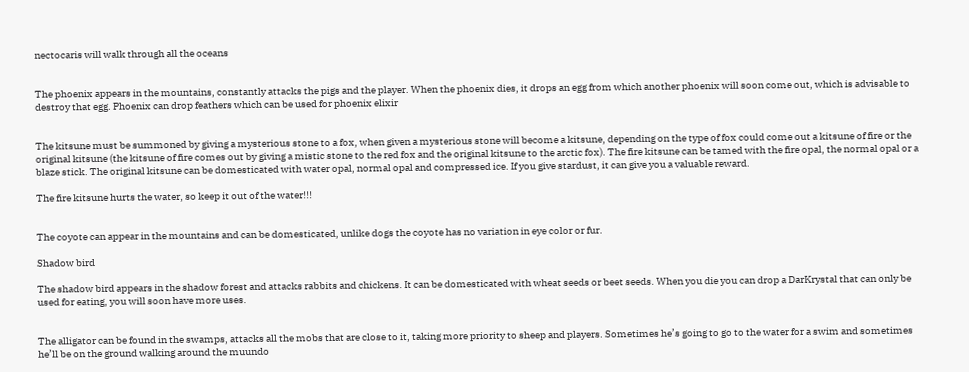nectocaris will walk through all the oceans


The phoenix appears in the mountains, constantly attacks the pigs and the player. When the phoenix dies, it drops an egg from which another phoenix will soon come out, which is advisable to destroy that egg. Phoenix can drop feathers which can be used for phoenix elixir


The kitsune must be summoned by giving a mysterious stone to a fox, when given a mysterious stone will become a kitsune, depending on the type of fox could come out a kitsune of fire or the original kitsune (the kitsune of fire comes out by giving a mistic stone to the red fox and the original kitsune to the arctic fox). The fire kitsune can be tamed with the fire opal, the normal opal or a blaze stick. The original kitsune can be domesticated with water opal, normal opal and compressed ice. If you give stardust, it can give you a valuable reward.

The fire kitsune hurts the water, so keep it out of the water!!!


The coyote can appear in the mountains and can be domesticated, unlike dogs the coyote has no variation in eye color or fur.

Shadow bird

The shadow bird appears in the shadow forest and attacks rabbits and chickens. It can be domesticated with wheat seeds or beet seeds. When you die you can drop a DarKrystal that can only be used for eating, you will soon have more uses.


The alligator can be found in the swamps, attacks all the mobs that are close to it, taking more priority to sheep and players. Sometimes he’s going to go to the water for a swim and sometimes he’ll be on the ground walking around the muundo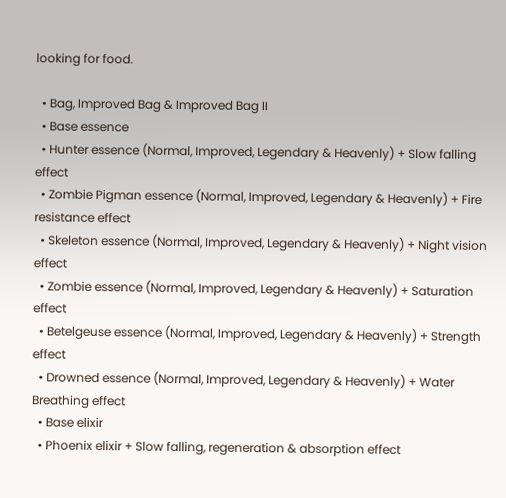looking for food.

  • Bag, Improved Bag & Improved Bag II
  • Base essence
  • Hunter essence (Normal, Improved, Legendary & Heavenly) + Slow falling effect
  • Zombie Pigman essence (Normal, Improved, Legendary & Heavenly) + Fire resistance effect
  • Skeleton essence (Normal, Improved, Legendary & Heavenly) + Night vision  effect
  • Zombie essence (Normal, Improved, Legendary & Heavenly) + Saturation effect
  • Betelgeuse essence (Normal, Improved, Legendary & Heavenly) + Strength effect
  • Drowned essence (Normal, Improved, Legendary & Heavenly) + Water Breathing effect
  • Base elixir
  • Phoenix elixir + Slow falling, regeneration & absorption effect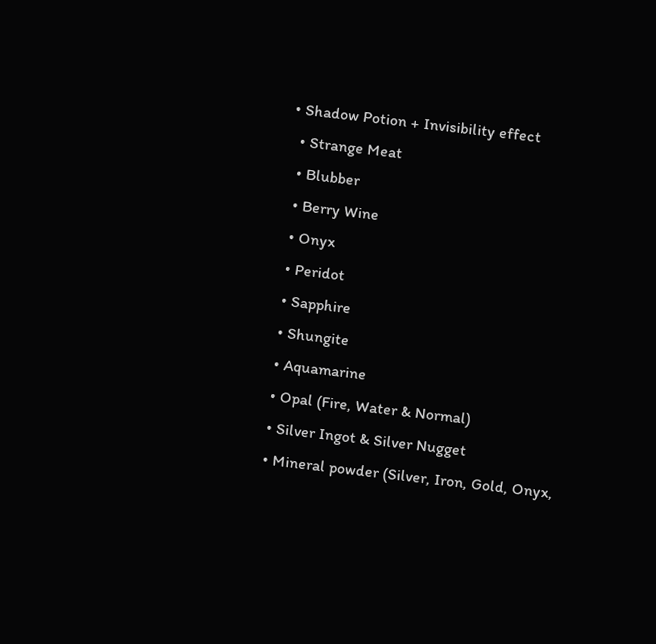• Shadow Potion + Invisibility effect
  • Strange Meat
  • Blubber
  • Berry Wine
  • Onyx
  • Peridot
  • Sapphire
  • Shungite
  • Aquamarine
  • Opal (Fire, Water & Normal)
  • Silver Ingot & Silver Nugget
  • Mineral powder (Silver, Iron, Gold, Onyx,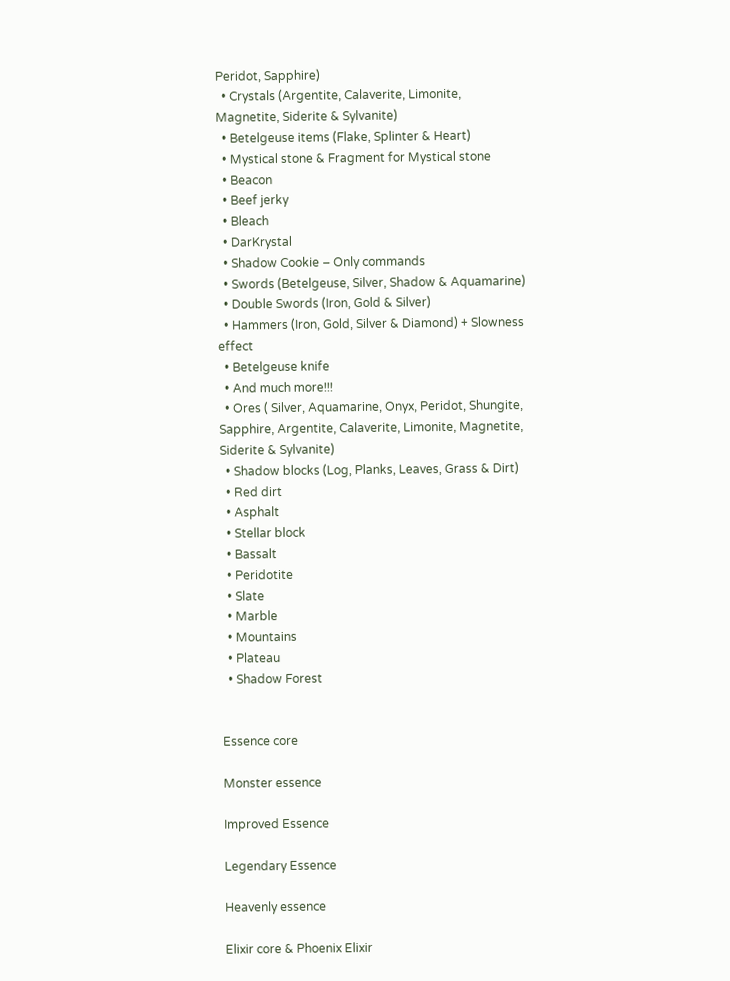Peridot, Sapphire)
  • Crystals (Argentite, Calaverite, Limonite, Magnetite, Siderite & Sylvanite)
  • Betelgeuse items (Flake, Splinter & Heart)
  • Mystical stone & Fragment for Mystical stone
  • Beacon
  • Beef jerky
  • Bleach
  • DarKrystal
  • Shadow Cookie – Only commands
  • Swords (Betelgeuse, Silver, Shadow & Aquamarine)
  • Double Swords (Iron, Gold & Silver)
  • Hammers (Iron, Gold, Silver & Diamond) + Slowness effect
  • Betelgeuse knife
  • And much more!!!
  • Ores ( Silver, Aquamarine, Onyx, Peridot, Shungite, Sapphire, Argentite, Calaverite, Limonite, Magnetite, Siderite & Sylvanite)
  • Shadow blocks (Log, Planks, Leaves, Grass & Dirt)
  • Red dirt
  • Asphalt
  • Stellar block
  • Bassalt
  • Peridotite
  • Slate
  • Marble
  • Mountains
  • Plateau
  • Shadow Forest


Essence core

Monster essence

Improved Essence

Legendary Essence

Heavenly essence

Elixir core & Phoenix Elixir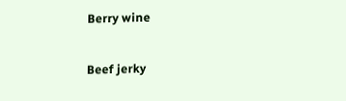Berry wine

Beef jerky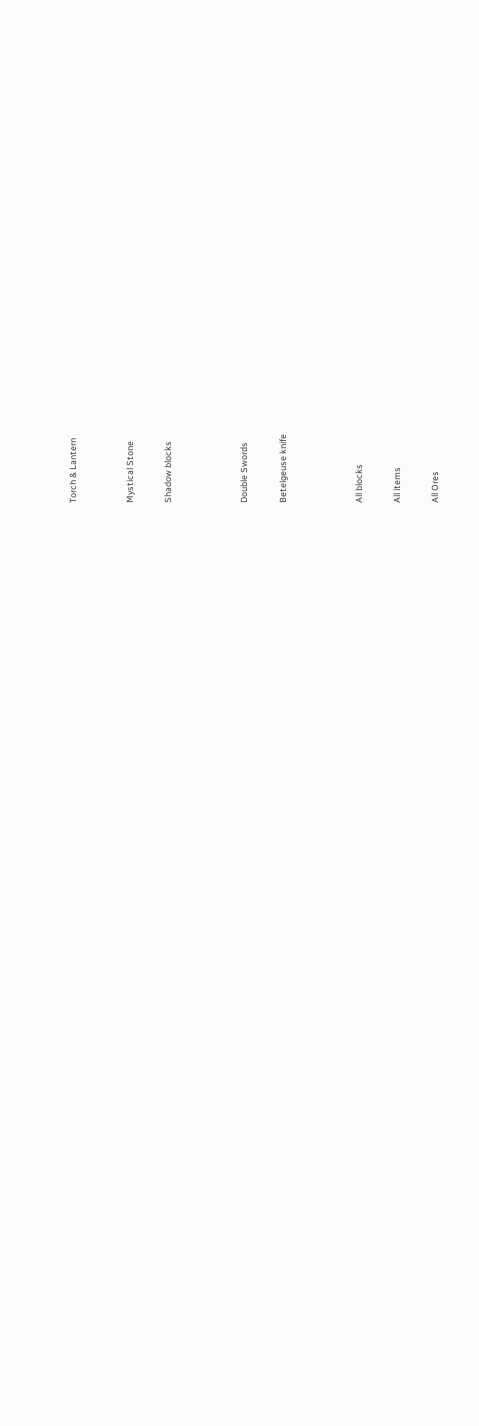Torch & Lantern


Mystical Stone

Shadow blocks



Double Swords

Betelgeuse knife



All blocks

All items

All Ores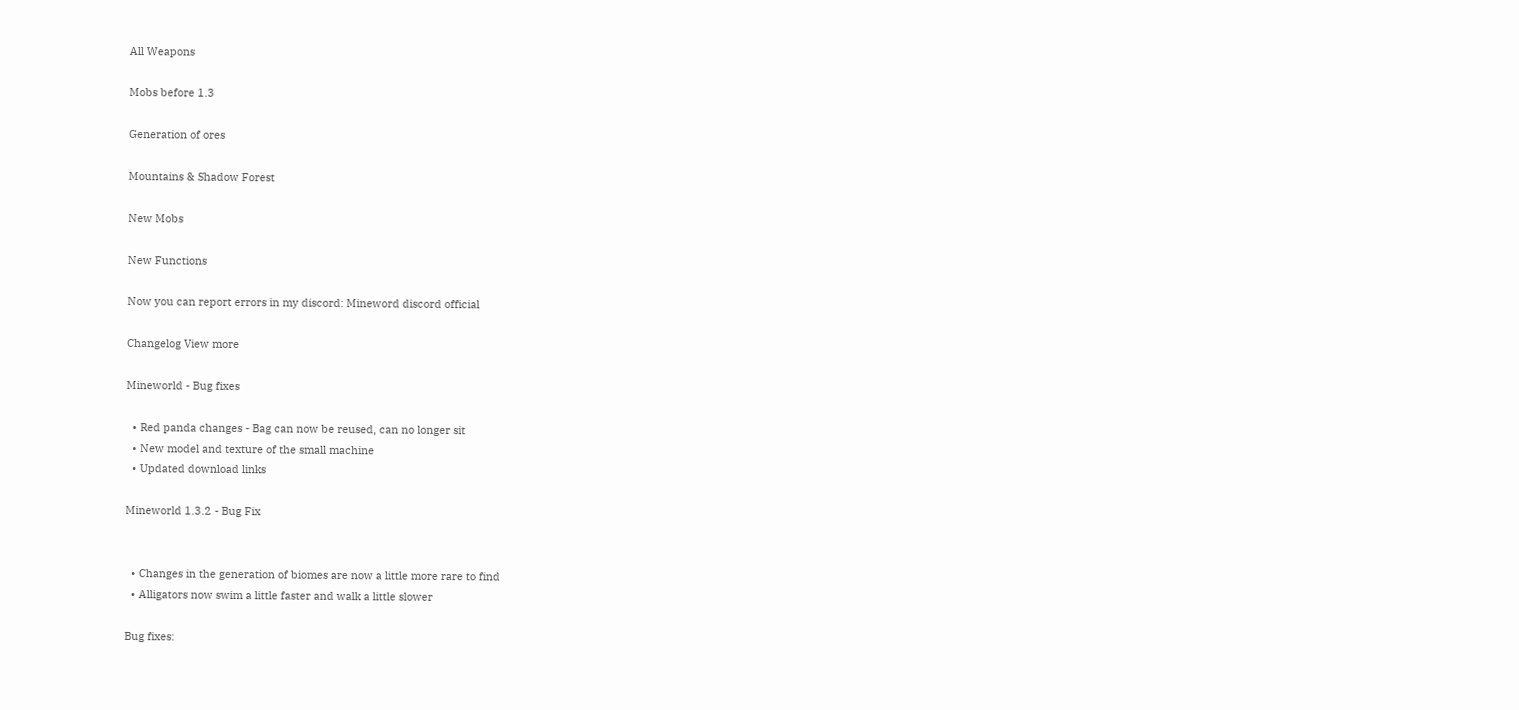All Weapons

Mobs before 1.3

Generation of ores

Mountains & Shadow Forest

New Mobs

New Functions

Now you can report errors in my discord: Mineword discord official

Changelog View more

Mineworld - Bug fixes

  • Red panda changes - Bag can now be reused, can no longer sit
  • New model and texture of the small machine
  • Updated download links

Mineworld 1.3.2 - Bug Fix


  • Changes in the generation of biomes are now a little more rare to find
  • Alligators now swim a little faster and walk a little slower

Bug fixes: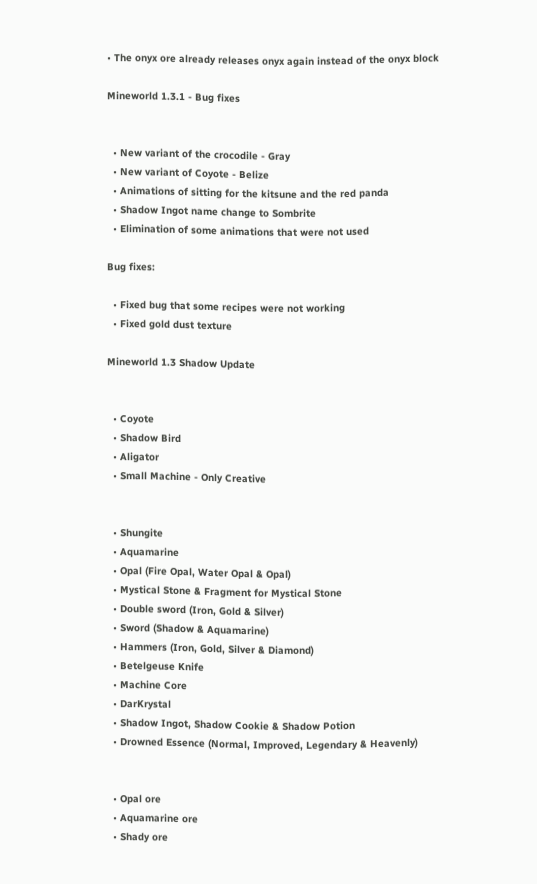• The onyx ore already releases onyx again instead of the onyx block

Mineworld 1.3.1 - Bug fixes


  • New variant of the crocodile - Gray
  • New variant of Coyote - Belize
  • Animations of sitting for the kitsune and the red panda
  • Shadow Ingot name change to Sombrite
  • Elimination of some animations that were not used

Bug fixes:

  • Fixed bug that some recipes were not working
  • Fixed gold dust texture

Mineworld 1.3 Shadow Update


  • Coyote
  • Shadow Bird
  • Aligator
  • Small Machine - Only Creative


  • Shungite
  • Aquamarine
  • Opal (Fire Opal, Water Opal & Opal)
  • Mystical Stone & Fragment for Mystical Stone
  • Double sword (Iron, Gold & Silver)
  • Sword (Shadow & Aquamarine)
  • Hammers (Iron, Gold, Silver & Diamond)
  • Betelgeuse Knife
  • Machine Core
  • DarKrystal
  • Shadow Ingot, Shadow Cookie & Shadow Potion
  • Drowned Essence (Normal, Improved, Legendary & Heavenly)


  • Opal ore
  • Aquamarine ore
  • Shady ore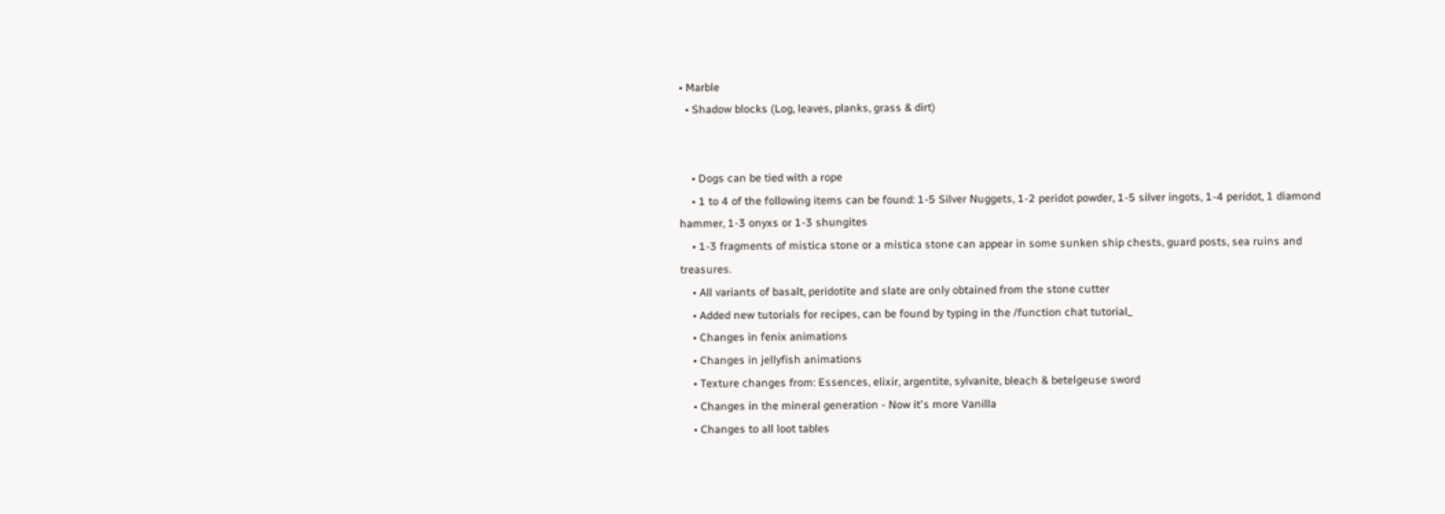• Marble
  • Shadow blocks (Log, leaves, planks, grass & dirt)


    • Dogs can be tied with a rope
    • 1 to 4 of the following items can be found: 1-5 Silver Nuggets, 1-2 peridot powder, 1-5 silver ingots, 1-4 peridot, 1 diamond hammer, 1-3 onyxs or 1-3 shungites
    • 1-3 fragments of mistica stone or a mistica stone can appear in some sunken ship chests, guard posts, sea ruins and treasures.
    • All variants of basalt, peridotite and slate are only obtained from the stone cutter
    • Added new tutorials for recipes, can be found by typing in the /function chat tutorial_
    • Changes in fenix animations
    • Changes in jellyfish animations
    • Texture changes from: Essences, elixir, argentite, sylvanite, bleach & betelgeuse sword
    • Changes in the mineral generation - Now it's more Vanilla
    • Changes to all loot tables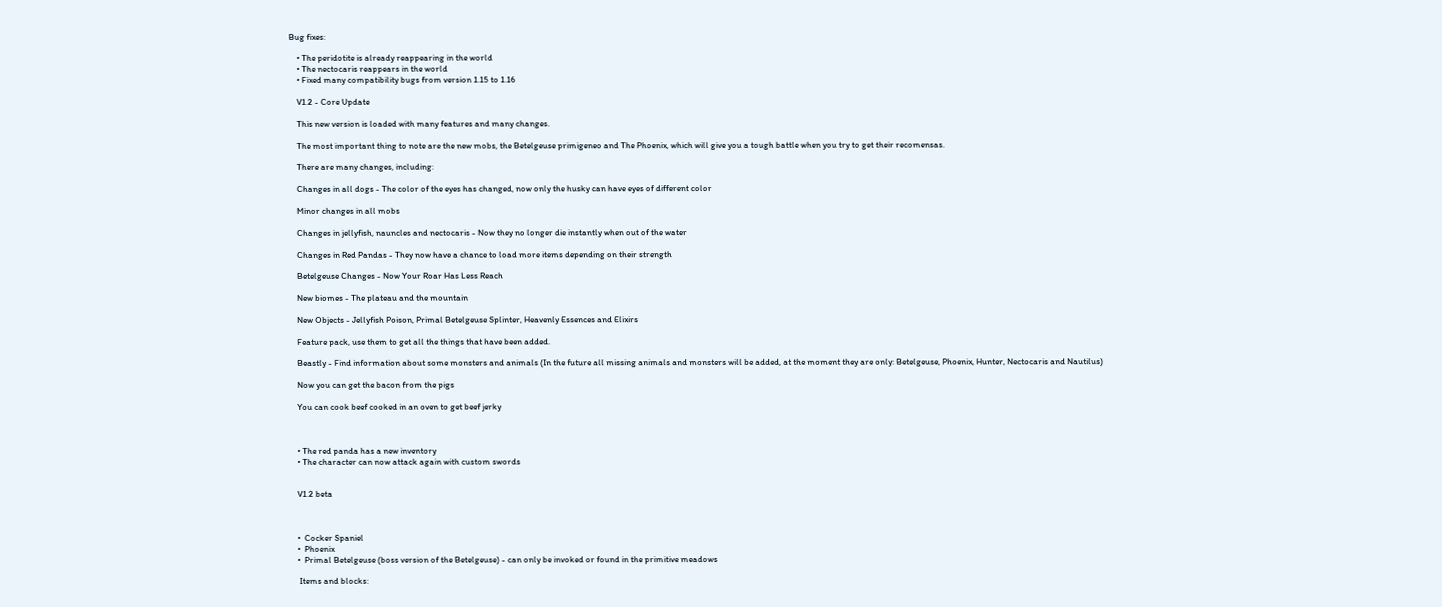Bug fixes:

    • The peridotite is already reappearing in the world
    • The nectocaris reappears in the world
    • Fixed many compatibility bugs from version 1.15 to 1.16

    V1.2 - Core Update

    This new version is loaded with many features and many changes.

    The most important thing to note are the new mobs, the Betelgeuse primigeneo and The Phoenix, which will give you a tough battle when you try to get their recomensas.

    There are many changes, including:

    Changes in all dogs - The color of the eyes has changed, now only the husky can have eyes of different color

    Minor changes in all mobs

    Changes in jellyfish, nauncles and nectocaris - Now they no longer die instantly when out of the water

    Changes in Red Pandas - They now have a chance to load more items depending on their strength

    Betelgeuse Changes - Now Your Roar Has Less Reach

    New biomes - The plateau and the mountain

    New Objects - Jellyfish Poison, Primal Betelgeuse Splinter, Heavenly Essences and Elixirs

    Feature pack, use them to get all the things that have been added.

    Beastly - Find information about some monsters and animals (In the future all missing animals and monsters will be added, at the moment they are only: Betelgeuse, Phoenix, Hunter, Nectocaris and Nautilus)

    Now you can get the bacon from the pigs

    You can cook beef cooked in an oven to get beef jerky



    • The red panda has a new inventory
    • The character can now attack again with custom swords


    V1.2 beta



    •  Cocker Spaniel
    •  Phoenix
    •  Primal Betelgeuse (boss version of the Betelgeuse) - can only be invoked or found in the primitive meadows

     Items and blocks: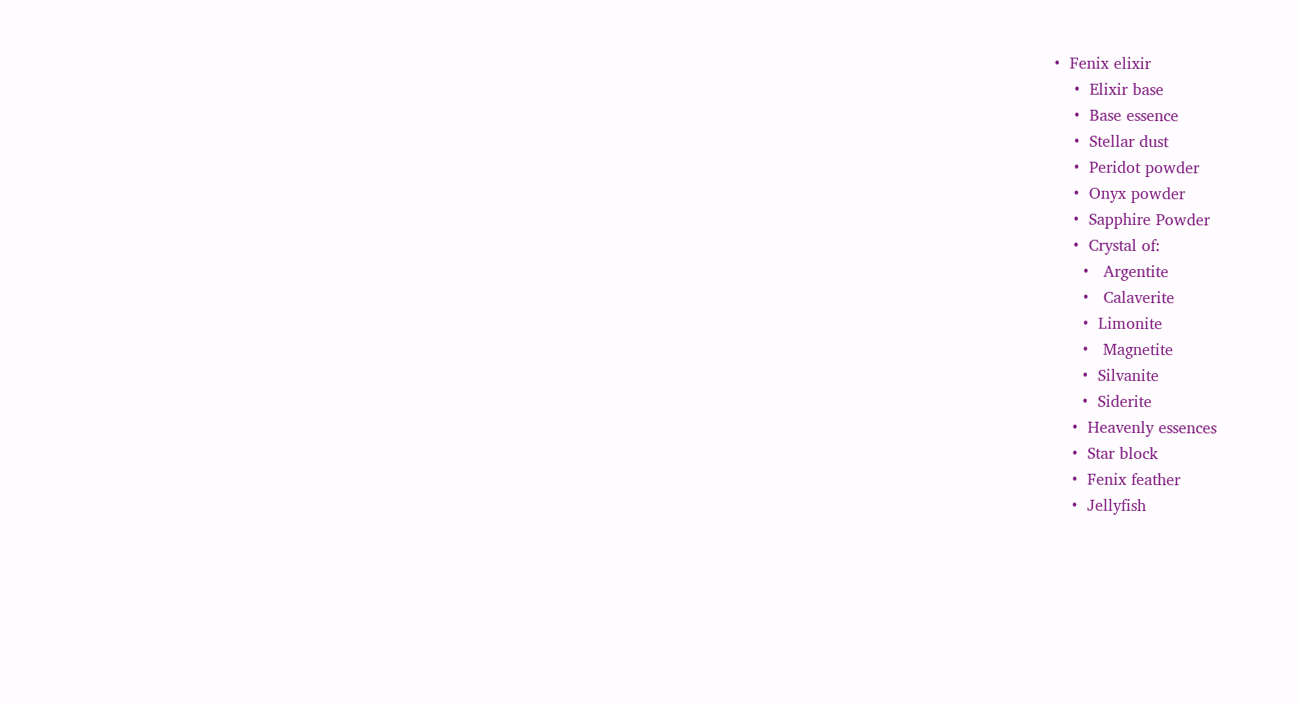•  Fenix elixir
    •  Elixir base
    •  Base essence
    •  Stellar dust
    •  Peridot powder
    •  Onyx powder
    •  Sapphire Powder
    •  Crystal of:
      •   Argentite
      •   Calaverite
      •  Limonite
      •   Magnetite
      •  Silvanite
      •  Siderite
    •  Heavenly essences
    •  Star block
    •  Fenix feather
    •  Jellyfish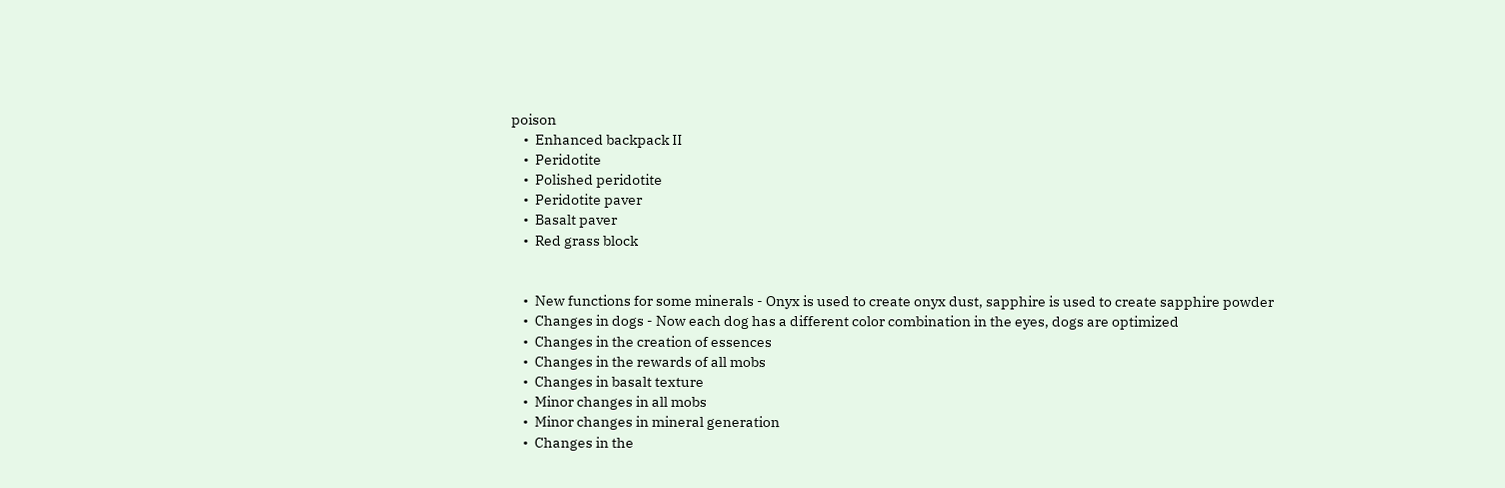poison
    •  Enhanced backpack II
    •  Peridotite
    •  Polished peridotite
    •  Peridotite paver
    •  Basalt paver
    •  Red grass block


    •  New functions for some minerals - Onyx is used to create onyx dust, sapphire is used to create sapphire powder
    •  Changes in dogs - Now each dog has a different color combination in the eyes, dogs are optimized
    •  Changes in the creation of essences
    •  Changes in the rewards of all mobs
    •  Changes in basalt texture
    •  Minor changes in all mobs
    •  Minor changes in mineral generation
    •  Changes in the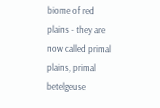biome of red plains - they are now called primal plains, primal betelgeuse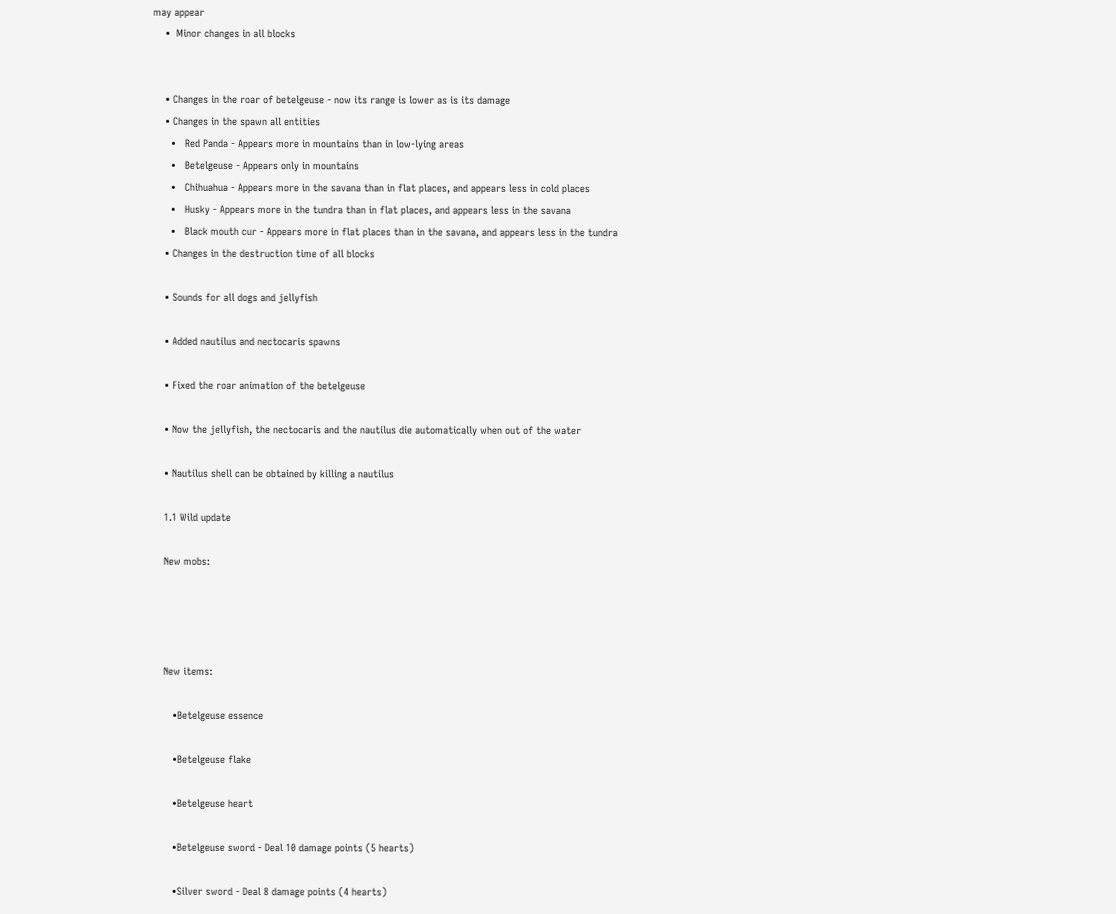may appear
    •  Minor changes in all blocks


    • Changes in the roar of betelgeuse - now its range is lower as is its damage
    • Changes in the spawn all entities
      •   Red Panda - Appears more in mountains than in low-lying areas
      •   Betelgeuse - Appears only in mountains
      •   Chihuahua - Appears more in the savana than in flat places, and appears less in cold places
      •   Husky - Appears more in the tundra than in flat places, and appears less in the savana
      •   Black mouth cur - Appears more in flat places than in the savana, and appears less in the tundra
    • Changes in the destruction time of all blocks

    • Sounds for all dogs and jellyfish

    • Added nautilus and nectocaris spawns

    • Fixed the roar animation of the betelgeuse

    • Now the jellyfish, the nectocaris and the nautilus die automatically when out of the water

    • Nautilus shell can be obtained by killing a nautilus

    1.1 Wild update

    New mobs:




    New items:

       •Betelgeuse essence

       •Betelgeuse flake

       •Betelgeuse heart

       •Betelgeuse sword - Deal 10 damage points (5 hearts)

       •Silver sword - Deal 8 damage points (4 hearts)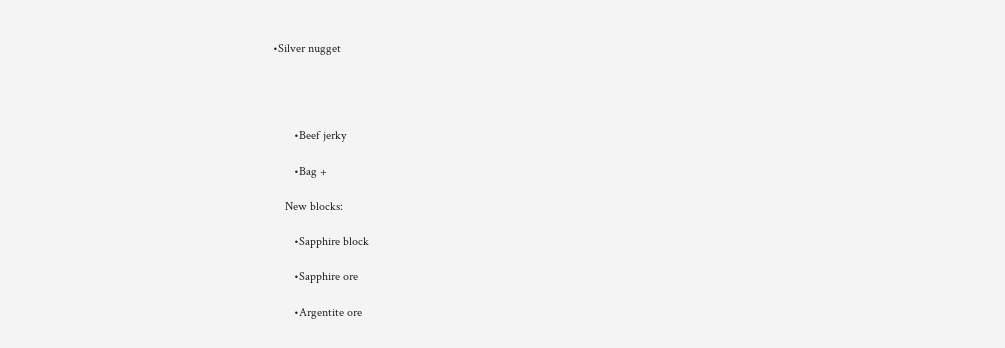•Silver nugget




       •Beef jerky

       •Bag +

    New blocks:

       •Sapphire block

       •Sapphire ore

       •Argentite ore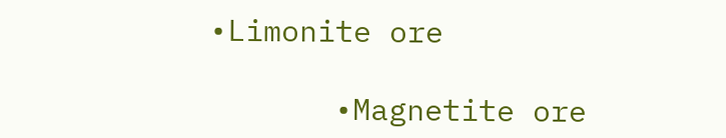•Limonite ore

       •Magnetite ore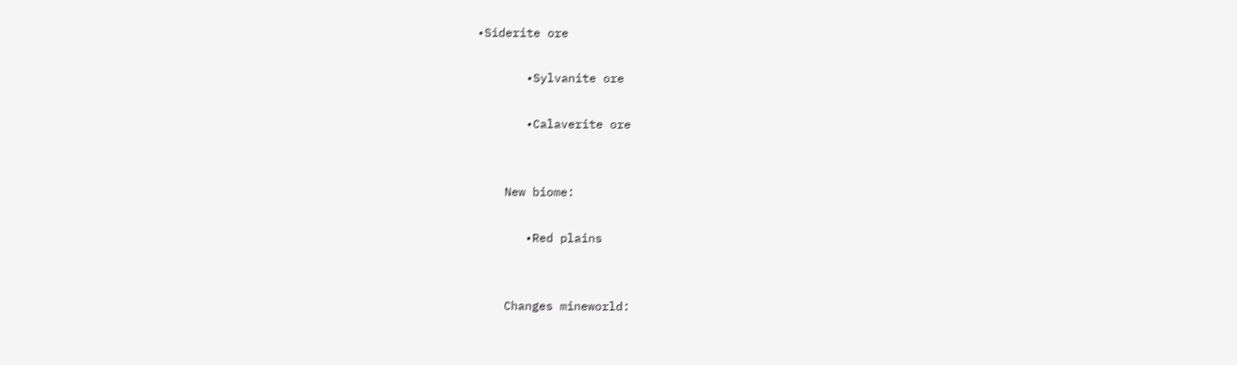•Siderite ore

       •Sylvanite ore

       •Calaverite ore


    New biome:

       •Red plains


    Changes mineworld: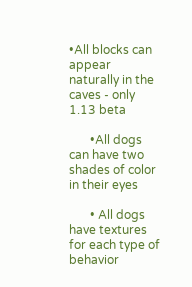•All blocks can appear naturally in the caves - only 1.13 beta

       •All dogs can have two shades of color in their eyes

       • All dogs have textures for each type of behavior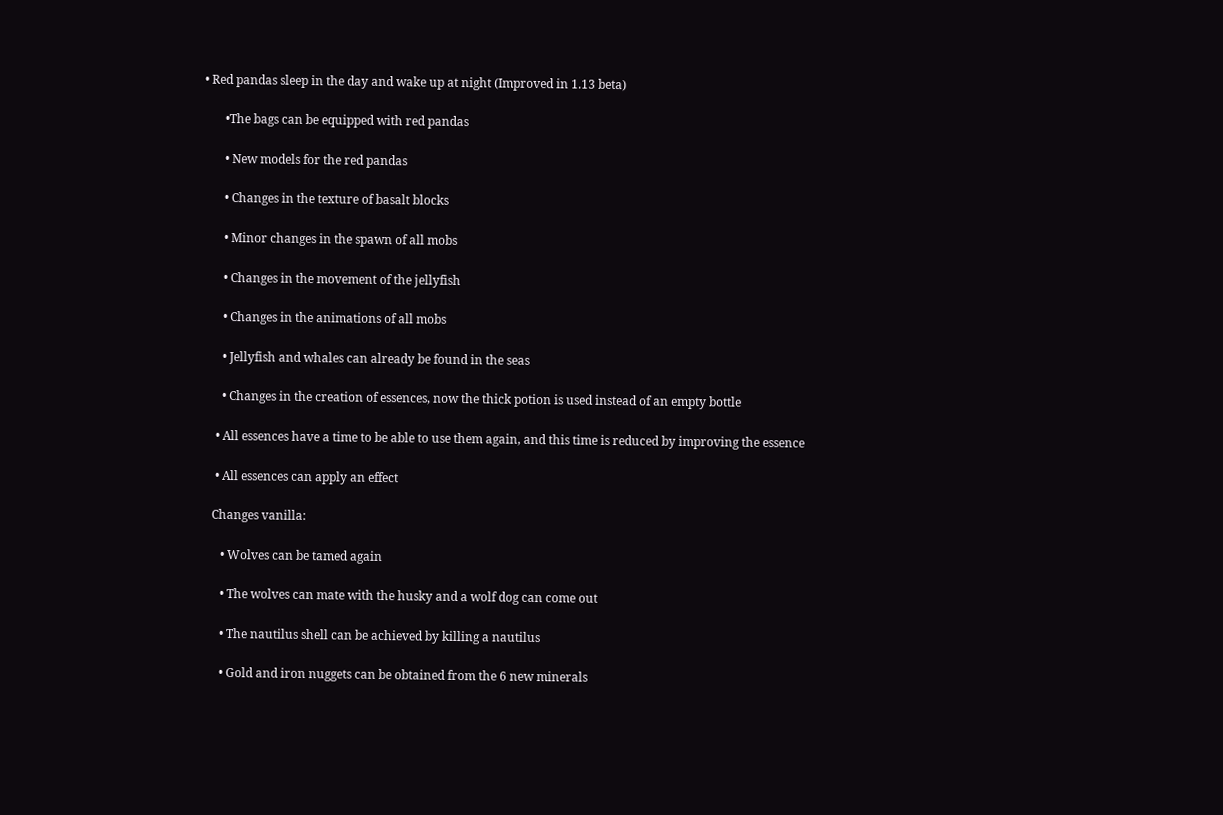• Red pandas sleep in the day and wake up at night (Improved in 1.13 beta)

       •The bags can be equipped with red pandas

       • New models for the red pandas

       • Changes in the texture of basalt blocks

       • Minor changes in the spawn of all mobs

       • Changes in the movement of the jellyfish

       • Changes in the animations of all mobs

       • Jellyfish and whales can already be found in the seas

       • Changes in the creation of essences, now the thick potion is used instead of an empty bottle

     • All essences have a time to be able to use them again, and this time is reduced by improving the essence

     • All essences can apply an effect

    Changes vanilla:

       • Wolves can be tamed again

       • The wolves can mate with the husky and a wolf dog can come out

       • The nautilus shell can be achieved by killing a nautilus

       • Gold and iron nuggets can be obtained from the 6 new minerals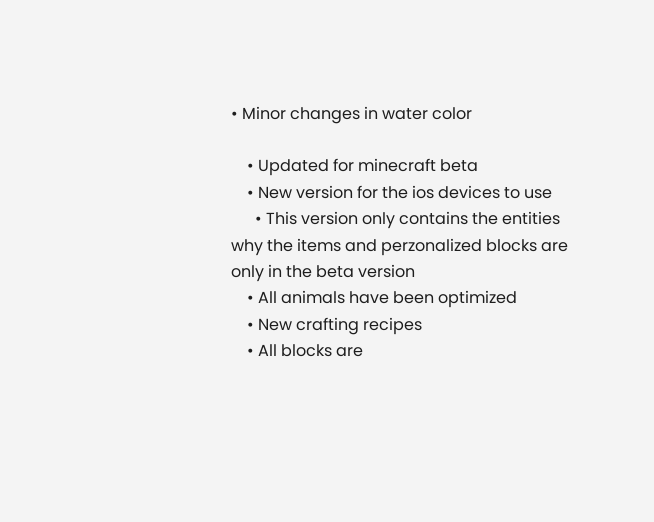• Minor changes in water color

    • Updated for minecraft beta
    • New version for the ios devices to use
      • This version only contains the entities why the items and perzonalized blocks are only in the beta version
    • All animals have been optimized
    • New crafting recipes
    • All blocks are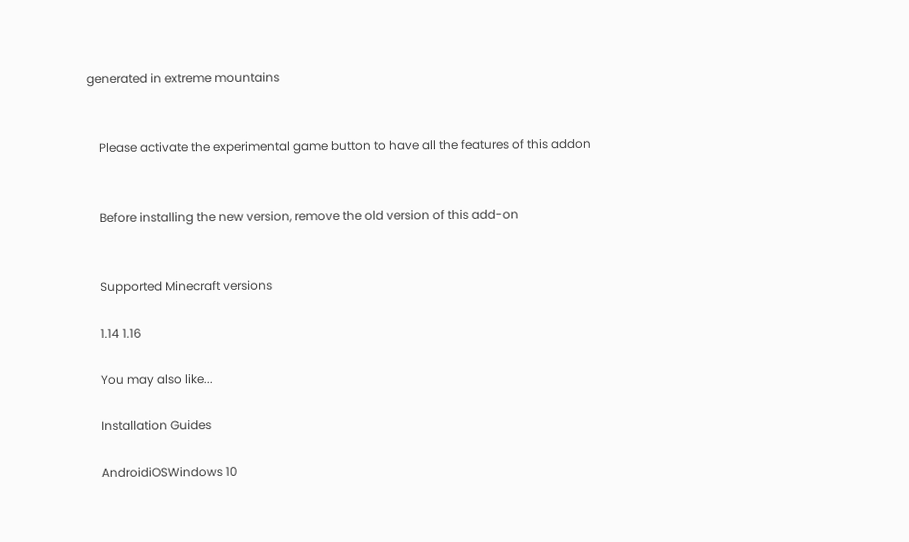generated in extreme mountains


    Please activate the experimental game button to have all the features of this addon


    Before installing the new version, remove the old version of this add-on


    Supported Minecraft versions

    1.14 1.16

    You may also like...

    Installation Guides

    AndroidiOSWindows 10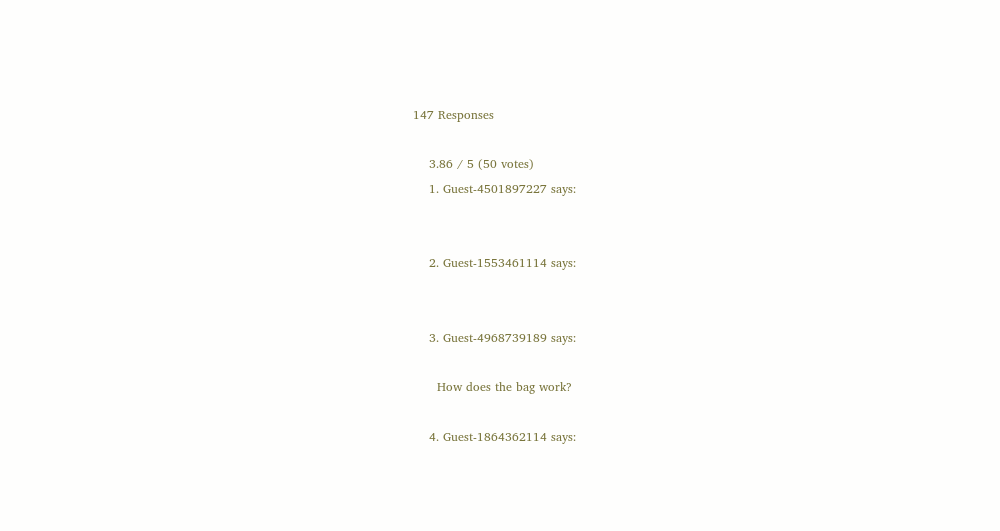147 Responses

    3.86 / 5 (50 votes)
    1. Guest-4501897227 says:


    2. Guest-1553461114 says:


    3. Guest-4968739189 says:

      How does the bag work?

    4. Guest-1864362114 says: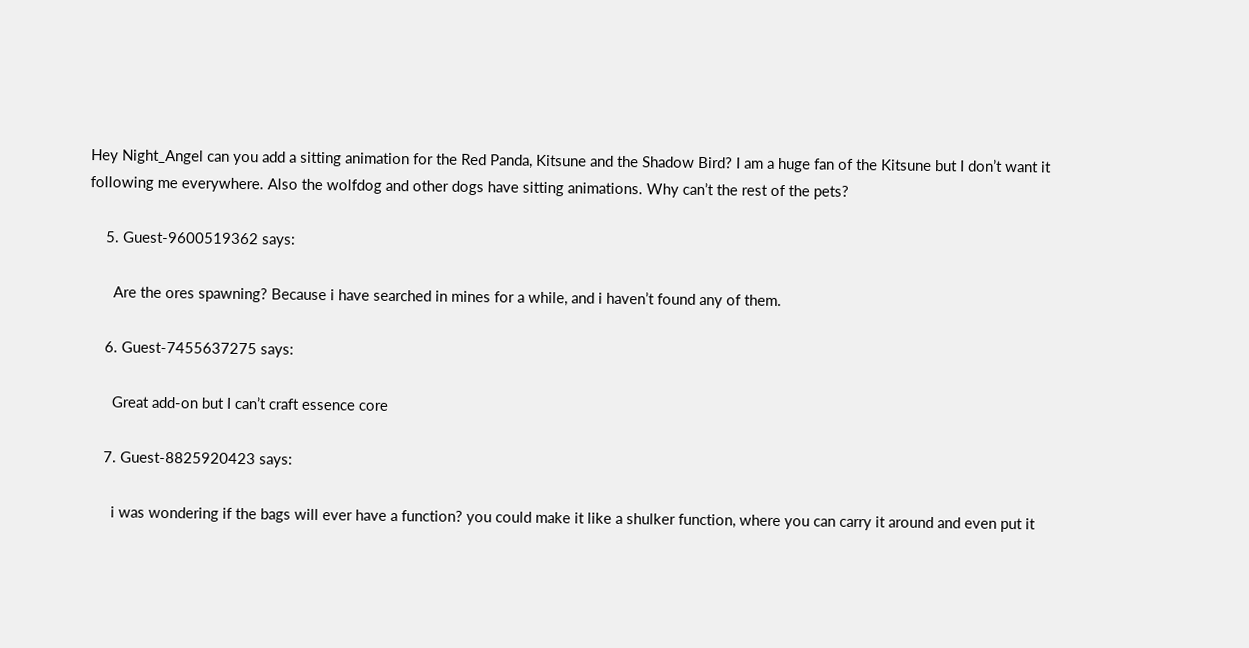Hey Night_Angel can you add a sitting animation for the Red Panda, Kitsune and the Shadow Bird? I am a huge fan of the Kitsune but I don’t want it following me everywhere. Also the wolfdog and other dogs have sitting animations. Why can’t the rest of the pets?

    5. Guest-9600519362 says:

      Are the ores spawning? Because i have searched in mines for a while, and i haven’t found any of them.

    6. Guest-7455637275 says:

      Great add-on but I can’t craft essence core

    7. Guest-8825920423 says:

      i was wondering if the bags will ever have a function? you could make it like a shulker function, where you can carry it around and even put it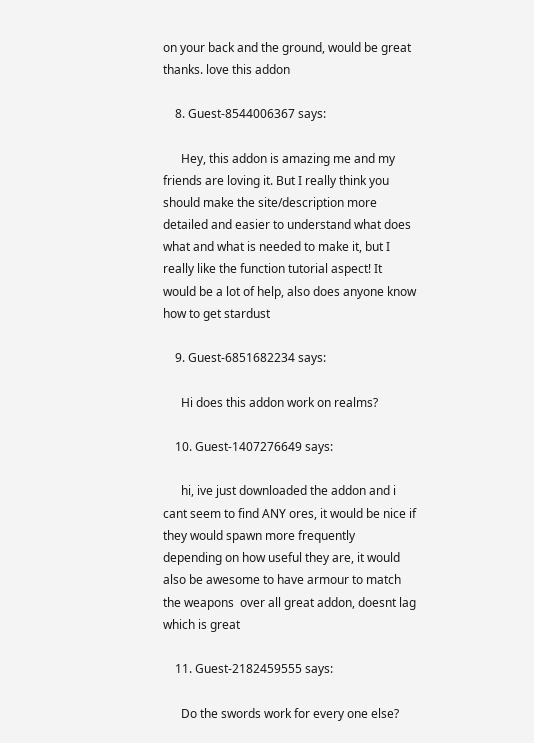on your back and the ground, would be great thanks. love this addon

    8. Guest-8544006367 says:

      Hey, this addon is amazing me and my friends are loving it. But I really think you should make the site/description more detailed and easier to understand what does what and what is needed to make it, but I really like the function tutorial aspect! It would be a lot of help, also does anyone know how to get stardust

    9. Guest-6851682234 says:

      Hi does this addon work on realms?

    10. Guest-1407276649 says:

      hi, ive just downloaded the addon and i cant seem to find ANY ores, it would be nice if they would spawn more frequently depending on how useful they are, it would also be awesome to have armour to match the weapons  over all great addon, doesnt lag which is great

    11. Guest-2182459555 says:

      Do the swords work for every one else?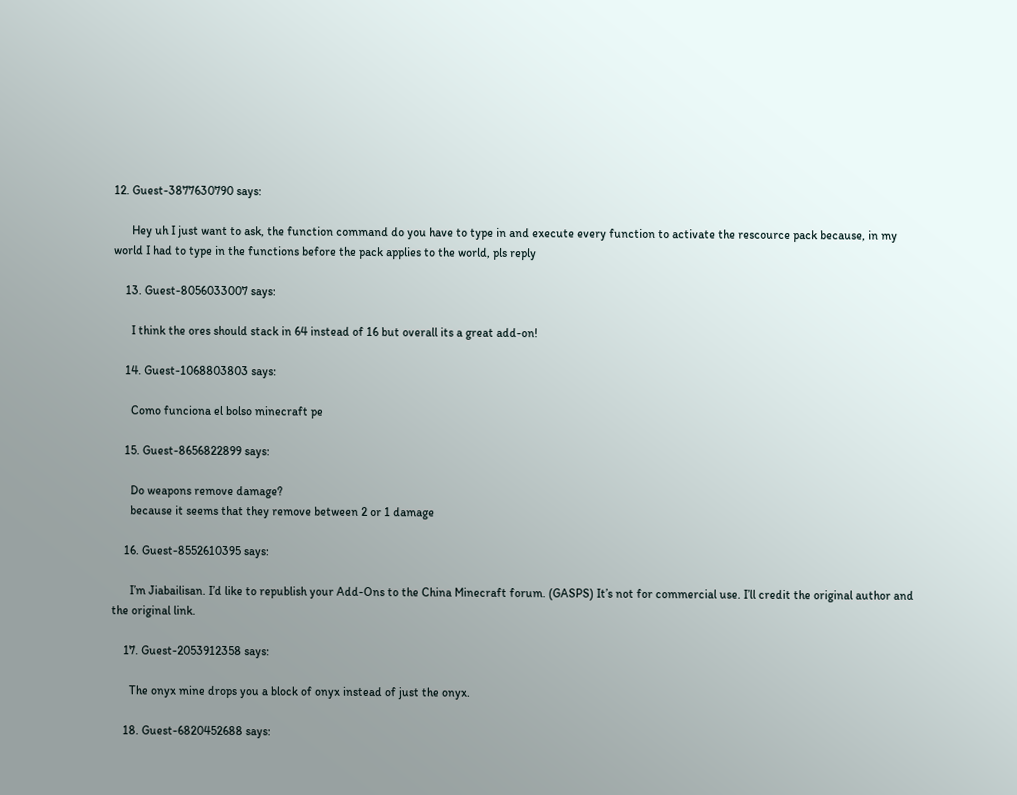12. Guest-3877630790 says:

      Hey uh I just want to ask, the function command do you have to type in and execute every function to activate the rescource pack because, in my world I had to type in the functions before the pack applies to the world, pls reply

    13. Guest-8056033007 says:

      I think the ores should stack in 64 instead of 16 but overall its a great add-on!

    14. Guest-1068803803 says:

      Como funciona el bolso minecraft pe

    15. Guest-8656822899 says:

      Do weapons remove damage?
      because it seems that they remove between 2 or 1 damage

    16. Guest-8552610395 says:

      I’m Jiabailisan. I’d like to republish your Add-Ons to the China Minecraft forum. (GASPS) It’s not for commercial use. I’ll credit the original author and the original link.

    17. Guest-2053912358 says:

      The onyx mine drops you a block of onyx instead of just the onyx.

    18. Guest-6820452688 says: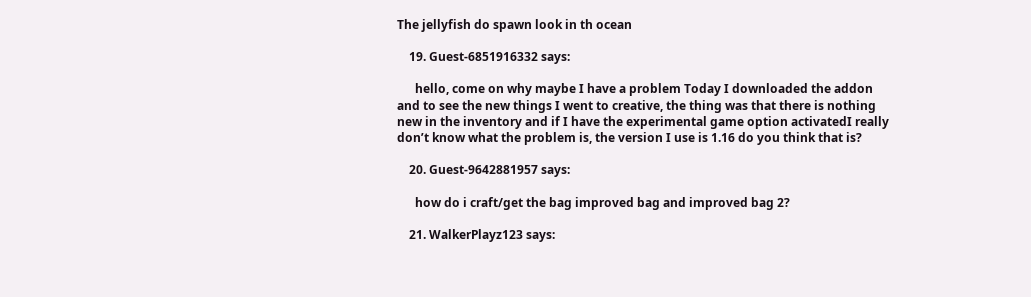The jellyfish do spawn look in th ocean

    19. Guest-6851916332 says:

      hello, come on why maybe I have a problem Today I downloaded the addon and to see the new things I went to creative, the thing was that there is nothing new in the inventory and if I have the experimental game option activatedI really don’t know what the problem is, the version I use is 1.16 do you think that is?

    20. Guest-9642881957 says:

      how do i craft/get the bag improved bag and improved bag 2?

    21. WalkerPlayz123 says: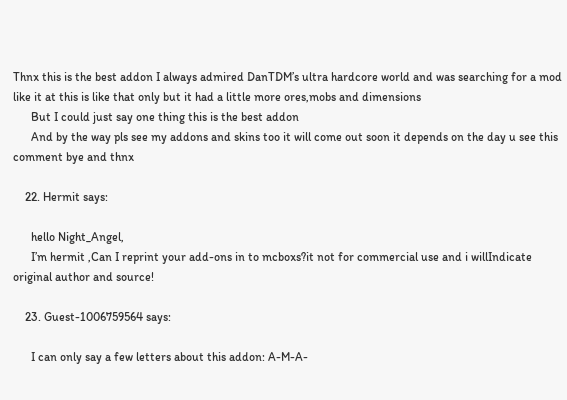Thnx this is the best addon I always admired DanTDM’s ultra hardcore world and was searching for a mod like it at this is like that only but it had a little more ores,mobs and dimensions
      But I could just say one thing this is the best addon
      And by the way pls see my addons and skins too it will come out soon it depends on the day u see this comment bye and thnx

    22. Hermit says:

      hello Night_Angel,
      I’m hermit ,Can I reprint your add-ons in to mcboxs?it not for commercial use and i willIndicate original author and source!

    23. Guest-1006759564 says:

      I can only say a few letters about this addon: A-M-A-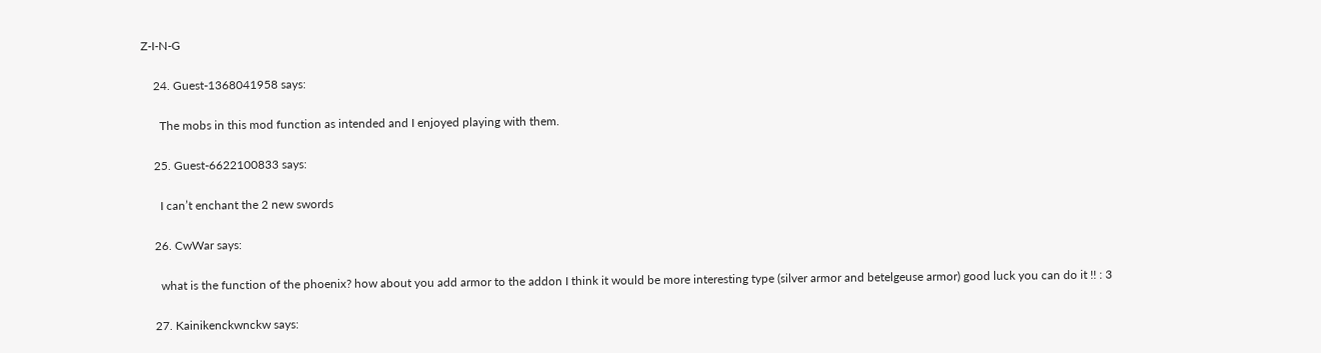Z-I-N-G

    24. Guest-1368041958 says:

      The mobs in this mod function as intended and I enjoyed playing with them.

    25. Guest-6622100833 says:

      I can’t enchant the 2 new swords

    26. CwWar says:

      what is the function of the phoenix? how about you add armor to the addon I think it would be more interesting type (silver armor and betelgeuse armor) good luck you can do it !! : 3

    27. Kainikenckwnckw says: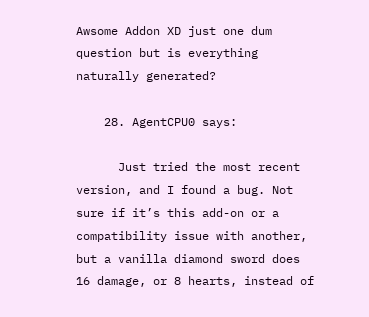Awsome Addon XD just one dum question but is everything naturally generated?

    28. AgentCPU0 says:

      Just tried the most recent version, and I found a bug. Not sure if it’s this add-on or a compatibility issue with another, but a vanilla diamond sword does 16 damage, or 8 hearts, instead of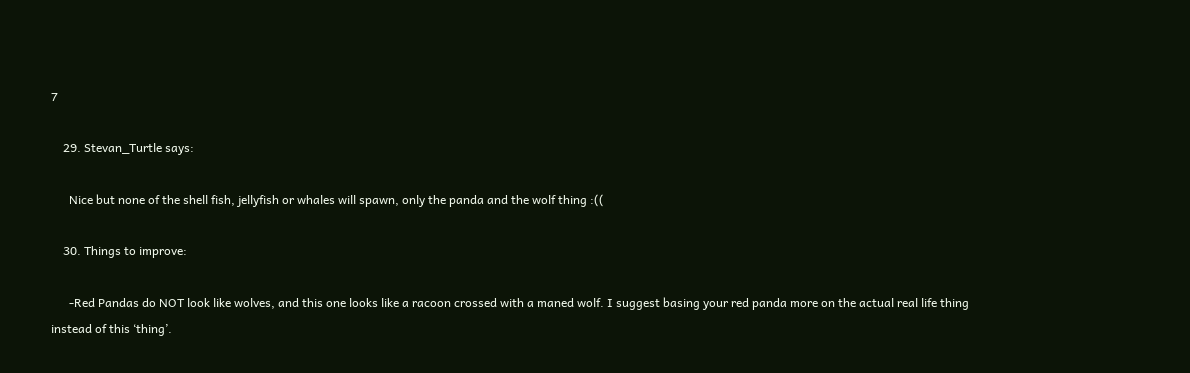7

    29. Stevan_Turtle says:

      Nice but none of the shell fish, jellyfish or whales will spawn, only the panda and the wolf thing :((

    30. Things to improve:

      -Red Pandas do NOT look like wolves, and this one looks like a racoon crossed with a maned wolf. I suggest basing your red panda more on the actual real life thing instead of this ‘thing’.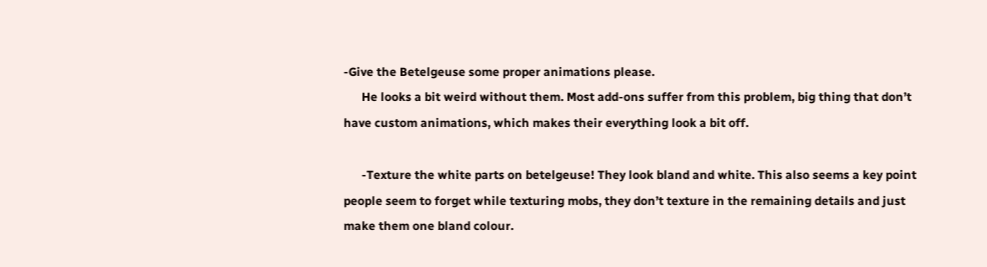-Give the Betelgeuse some proper animations please.
      He looks a bit weird without them. Most add-ons suffer from this problem, big thing that don’t have custom animations, which makes their everything look a bit off.

      -Texture the white parts on betelgeuse! They look bland and white. This also seems a key point people seem to forget while texturing mobs, they don’t texture in the remaining details and just make them one bland colour.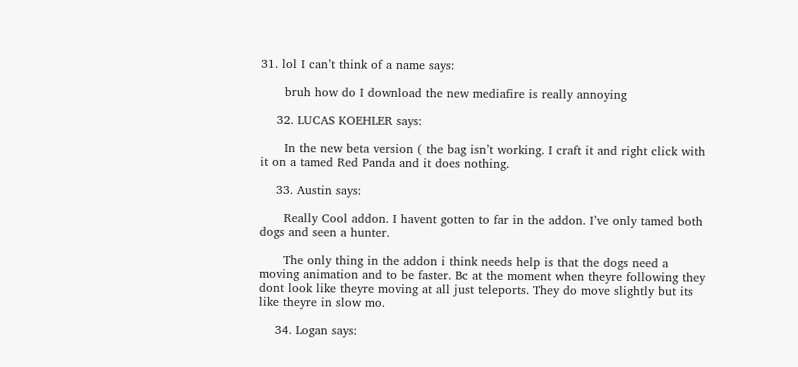31. lol I can’t think of a name says:

      bruh how do I download the new mediafire is really annoying

    32. LUCAS KOEHLER says:

      In the new beta version ( the bag isn’t working. I craft it and right click with it on a tamed Red Panda and it does nothing.

    33. Austin says:

      Really Cool addon. I havent gotten to far in the addon. I’ve only tamed both dogs and seen a hunter.

      The only thing in the addon i think needs help is that the dogs need a moving animation and to be faster. Bc at the moment when theyre following they dont look like theyre moving at all just teleports. They do move slightly but its like theyre in slow mo.

    34. Logan says: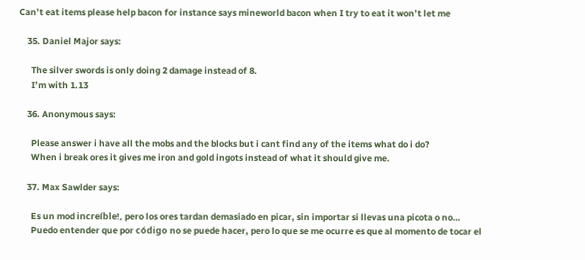Can’t eat items please help bacon for instance says mineworld bacon when I try to eat it won’t let me

    35. Daniel Major says:

      The silver swords is only doing 2 damage instead of 8.
      I’m with 1.13

    36. Anonymous says:

      Please answer i have all the mobs and the blocks but i cant find any of the items what do i do?
      When i break ores it gives me iron and gold ingots instead of what it should give me.

    37. Max Sawlder says:

      Es un mod increíble!, pero los ores tardan demasiado en picar, sin importar si llevas una picota o no…
      Puedo entender que por código no se puede hacer, pero lo que se me ocurre es que al momento de tocar el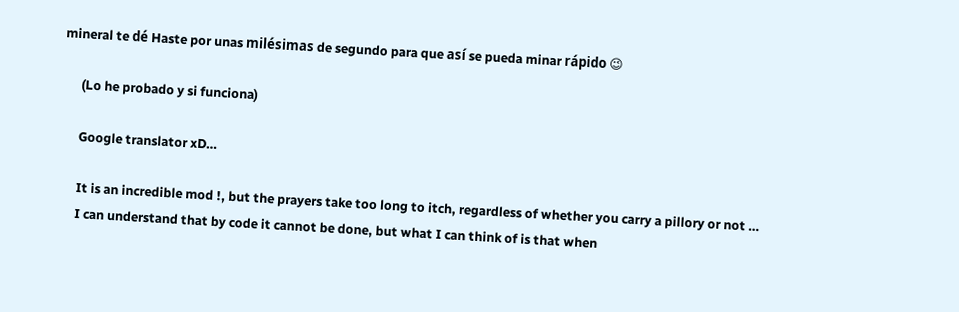mineral te dé Haste por unas milésimas de segundo para que así se pueda minar rápido 😉

      (Lo he probado y si funciona)

      Google translator xD…

      It is an incredible mod !, but the prayers take too long to itch, regardless of whether you carry a pillory or not …
      I can understand that by code it cannot be done, but what I can think of is that when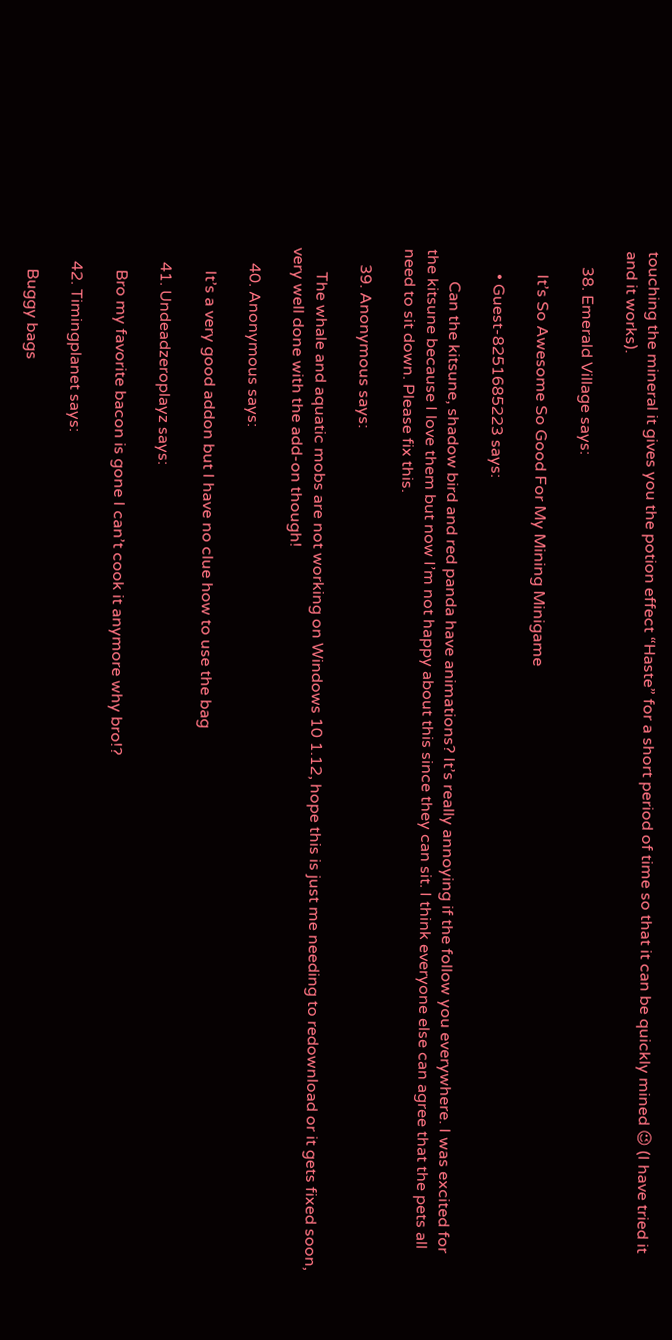touching the mineral it gives you the potion effect “Haste” for a short period of time so that it can be quickly mined 😉 (I have tried it and it works).

    38. Emerald Village says:

      It’s So Awesome So Good For My Mining Minigame

      • Guest-8251685223 says:

        Can the kitsune, shadow bird and red panda have animations? It’s really annoying if the follow you everywhere. I was excited for the kitsune because I love them but now I’m not happy about this since they can sit. I think everyone else can agree that the pets all need to sit down. Please fix this.

    39. Anonymous says:

      The whale and aquatic mobs are not working on Windows 10 1.12, hope this is just me needing to redownload or it gets fixed soon, very well done with the add-on though!

    40. Anonymous says:

      It’s a very good addon but I have no clue how to use the bag

    41. Undeadzeroplayz says:

      Bro my favorite bacon is gone I can’t cook it anymore why bro!?

    42. Timingplanet says:

      Buggy bags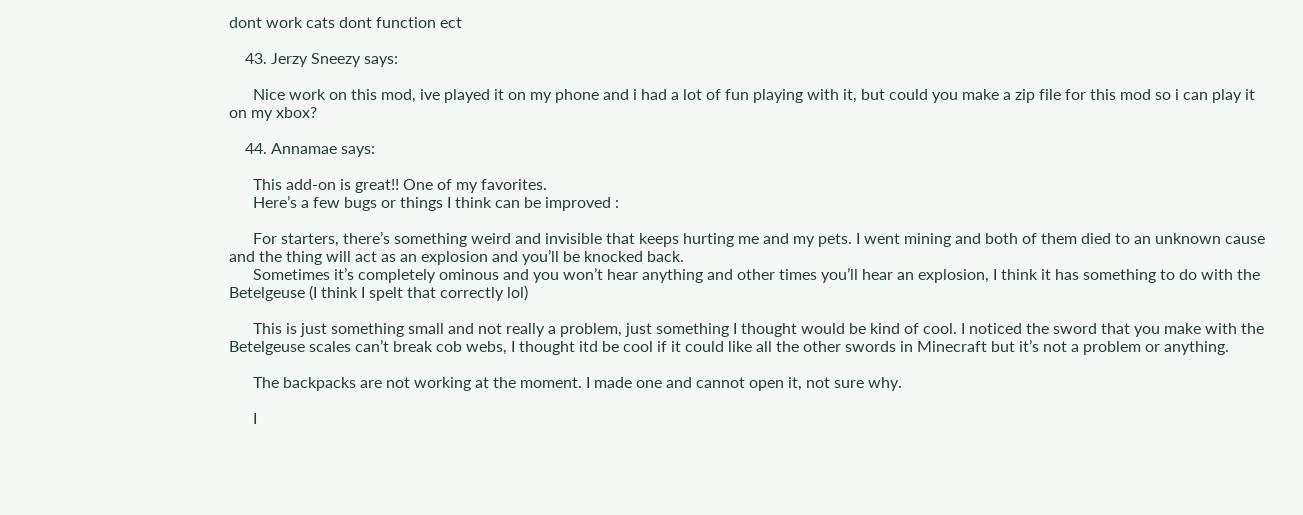dont work cats dont function ect

    43. Jerzy Sneezy says:

      Nice work on this mod, ive played it on my phone and i had a lot of fun playing with it, but could you make a zip file for this mod so i can play it on my xbox?

    44. Annamae says:

      This add-on is great!! One of my favorites.
      Here’s a few bugs or things I think can be improved :

      For starters, there’s something weird and invisible that keeps hurting me and my pets. I went mining and both of them died to an unknown cause and the thing will act as an explosion and you’ll be knocked back.
      Sometimes it’s completely ominous and you won’t hear anything and other times you’ll hear an explosion, I think it has something to do with the Betelgeuse (I think I spelt that correctly lol)

      This is just something small and not really a problem, just something I thought would be kind of cool. I noticed the sword that you make with the Betelgeuse scales can’t break cob webs, I thought itd be cool if it could like all the other swords in Minecraft but it’s not a problem or anything.

      The backpacks are not working at the moment. I made one and cannot open it, not sure why.

      I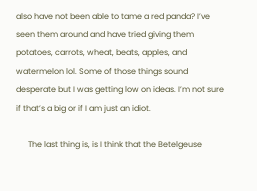also have not been able to tame a red panda? I’ve seen them around and have tried giving them potatoes, carrots, wheat, beats, apples, and watermelon lol. Some of those things sound desperate but I was getting low on ideas. I’m not sure if that’s a big or if I am just an idiot.

      The last thing is, is I think that the Betelgeuse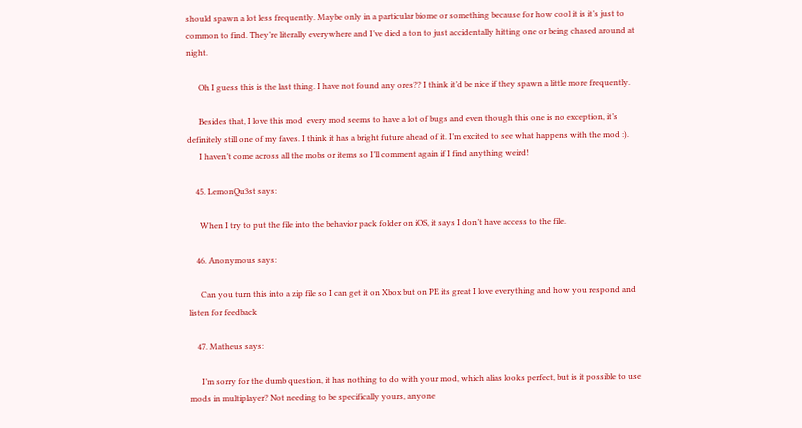should spawn a lot less frequently. Maybe only in a particular biome or something because for how cool it is it’s just to common to find. They’re literally everywhere and I’ve died a ton to just accidentally hitting one or being chased around at night.

      Oh I guess this is the last thing. I have not found any ores?? I think it’d be nice if they spawn a little more frequently.

      Besides that, I love this mod  every mod seems to have a lot of bugs and even though this one is no exception, it’s definitely still one of my faves. I think it has a bright future ahead of it. I’m excited to see what happens with the mod :).
      I haven’t come across all the mobs or items so I’ll comment again if I find anything weird!

    45. LemonQu3st says:

      When I try to put the file into the behavior pack folder on iOS, it says I don’t have access to the file.

    46. Anonymous says:

      Can you turn this into a zip file so I can get it on Xbox but on PE its great I love everything and how you respond and listen for feedback

    47. Matheus says:

      I’m sorry for the dumb question, it has nothing to do with your mod, which alias looks perfect, but is it possible to use mods in multiplayer? Not needing to be specifically yours, anyone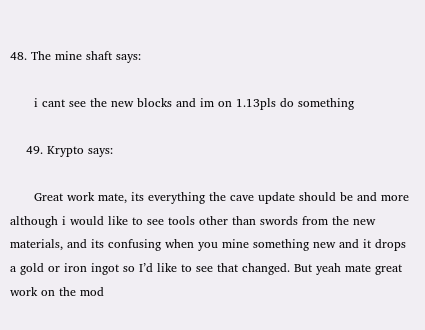48. The mine shaft says:

      i cant see the new blocks and im on 1.13pls do something

    49. Krypto says:

      Great work mate, its everything the cave update should be and more although i would like to see tools other than swords from the new materials, and its confusing when you mine something new and it drops a gold or iron ingot so I’d like to see that changed. But yeah mate great work on the mod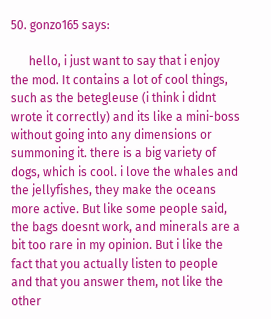50. gonzo165 says:

      hello, i just want to say that i enjoy the mod. It contains a lot of cool things, such as the betegleuse (i think i didnt wrote it correctly) and its like a mini-boss without going into any dimensions or summoning it. there is a big variety of dogs, which is cool. i love the whales and the jellyfishes, they make the oceans more active. But like some people said, the bags doesnt work, and minerals are a bit too rare in my opinion. But i like the fact that you actually listen to people and that you answer them, not like the other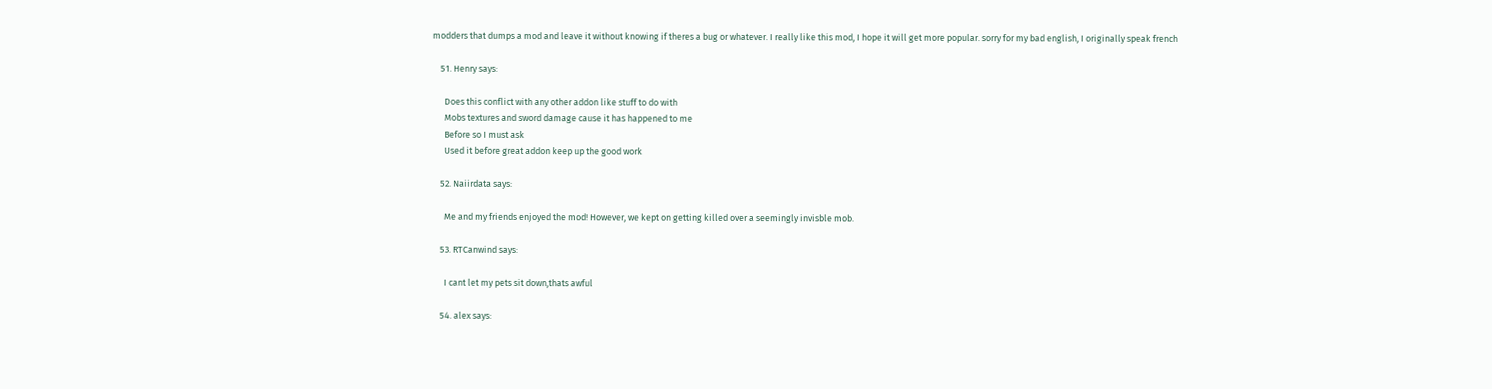modders that dumps a mod and leave it without knowing if theres a bug or whatever. I really like this mod, I hope it will get more popular. sorry for my bad english, I originally speak french

    51. Henry says:

      Does this conflict with any other addon like stuff to do with
      Mobs textures and sword damage cause it has happened to me
      Before so I must ask
      Used it before great addon keep up the good work

    52. Naiirdata says:

      Me and my friends enjoyed the mod! However, we kept on getting killed over a seemingly invisble mob.

    53. RTCanwind says:

      I cant let my pets sit down,thats awful

    54. alex says: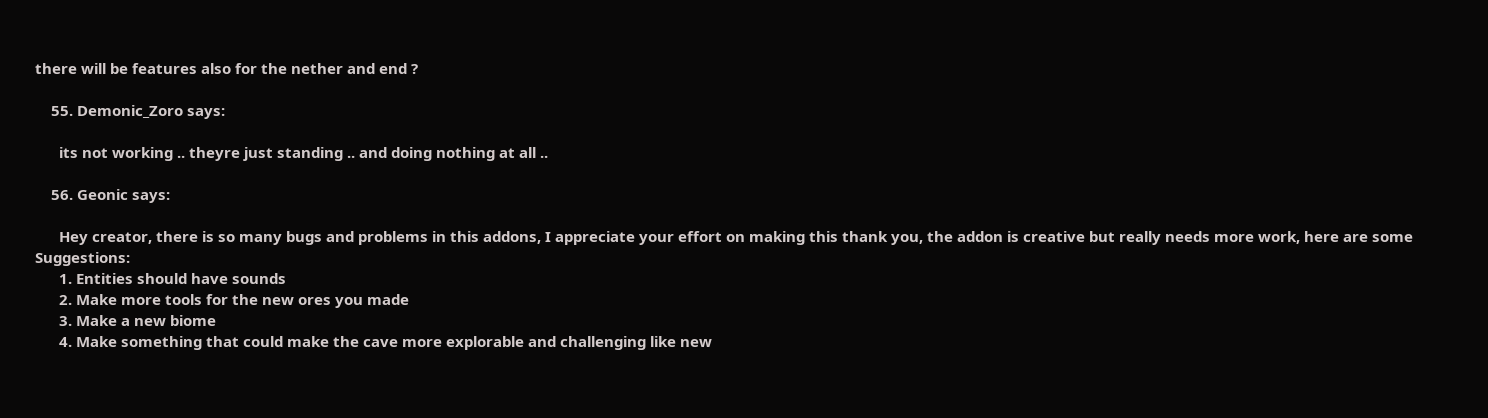there will be features also for the nether and end ?

    55. Demonic_Zoro says:

      its not working .. theyre just standing .. and doing nothing at all ..

    56. Geonic says:

      Hey creator, there is so many bugs and problems in this addons, I appreciate your effort on making this thank you, the addon is creative but really needs more work, here are some Suggestions:
      1. Entities should have sounds
      2. Make more tools for the new ores you made
      3. Make a new biome
      4. Make something that could make the cave more explorable and challenging like new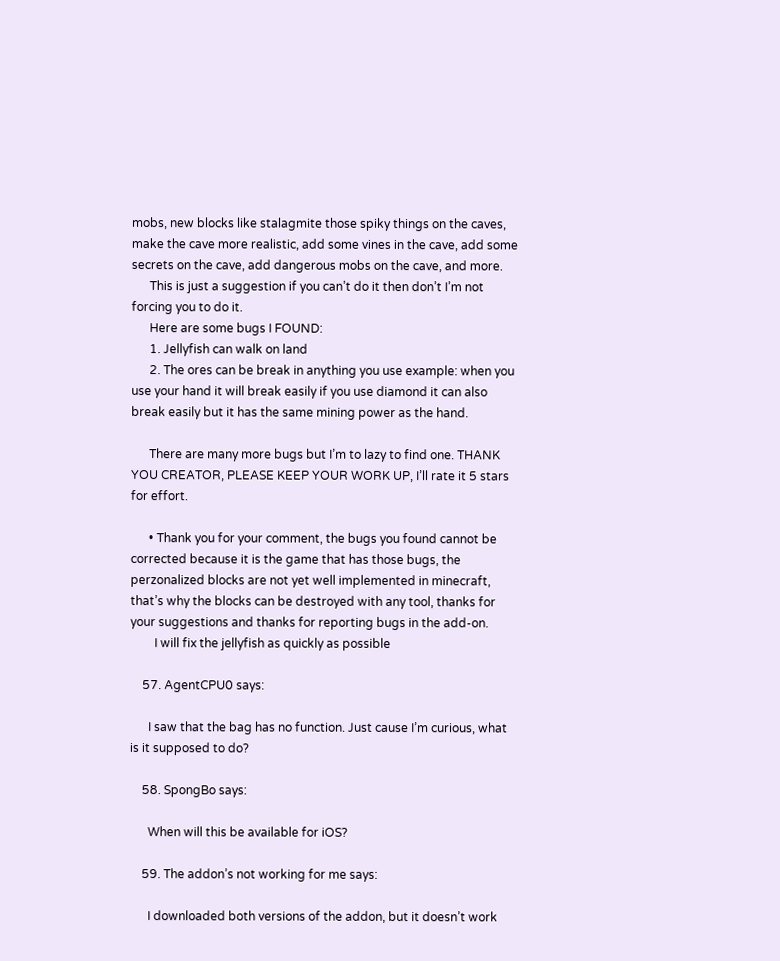mobs, new blocks like stalagmite those spiky things on the caves, make the cave more realistic, add some vines in the cave, add some secrets on the cave, add dangerous mobs on the cave, and more.
      This is just a suggestion if you can’t do it then don’t I’m not forcing you to do it.
      Here are some bugs I FOUND:
      1. Jellyfish can walk on land
      2. The ores can be break in anything you use example: when you use your hand it will break easily if you use diamond it can also break easily but it has the same mining power as the hand.

      There are many more bugs but I’m to lazy to find one. THANK YOU CREATOR, PLEASE KEEP YOUR WORK UP, I’ll rate it 5 stars for effort.

      • Thank you for your comment, the bugs you found cannot be corrected because it is the game that has those bugs, the perzonalized blocks are not yet well implemented in minecraft, that’s why the blocks can be destroyed with any tool, thanks for your suggestions and thanks for reporting bugs in the add-on.
        I will fix the jellyfish as quickly as possible

    57. AgentCPU0 says:

      I saw that the bag has no function. Just cause I’m curious, what is it supposed to do?

    58. SpongBo says:

      When will this be available for iOS?

    59. The addon’s not working for me says:

      I downloaded both versions of the addon, but it doesn’t work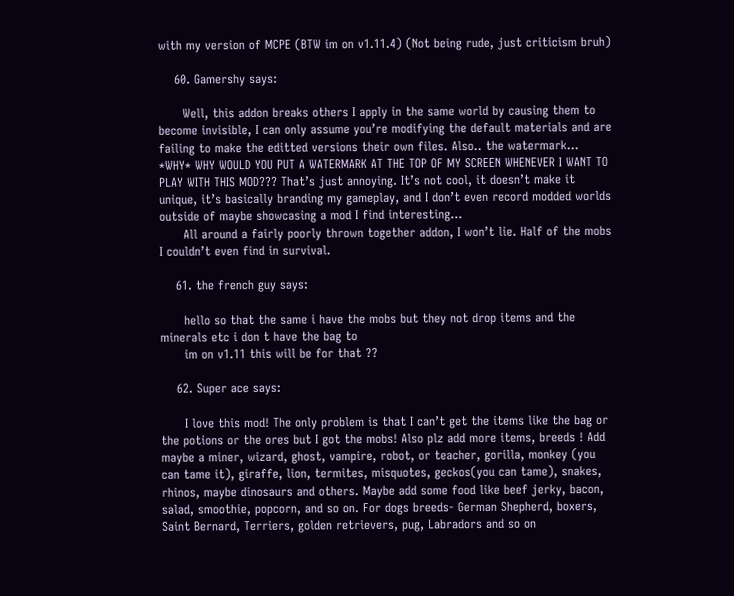with my version of MCPE (BTW im on v1.11.4) (Not being rude, just criticism bruh)

    60. Gamershy says:

      Well, this addon breaks others I apply in the same world by causing them to become invisible, I can only assume you’re modifying the default materials and are failing to make the editted versions their own files. Also.. the watermark… *WHY* WHY WOULD YOU PUT A WATERMARK AT THE TOP OF MY SCREEN WHENEVER I WANT TO PLAY WITH THIS MOD??? That’s just annoying. It’s not cool, it doesn’t make it unique, it’s basically branding my gameplay, and I don’t even record modded worlds outside of maybe showcasing a mod I find interesting…
      All around a fairly poorly thrown together addon, I won’t lie. Half of the mobs I couldn’t even find in survival.

    61. the french guy says:

      hello so that the same i have the mobs but they not drop items and the minerals etc i don t have the bag to
      im on v1.11 this will be for that ??

    62. Super ace says:

      I love this mod! The only problem is that I can’t get the items like the bag or the potions or the ores but I got the mobs! Also plz add more items, breeds ! Add maybe a miner, wizard, ghost, vampire, robot, or teacher, gorilla, monkey (you can tame it), giraffe, lion, termites, misquotes, geckos(you can tame), snakes, rhinos, maybe dinosaurs and others. Maybe add some food like beef jerky, bacon, salad, smoothie, popcorn, and so on. For dogs breeds- German Shepherd, boxers, Saint Bernard, Terriers, golden retrievers, pug, Labradors and so on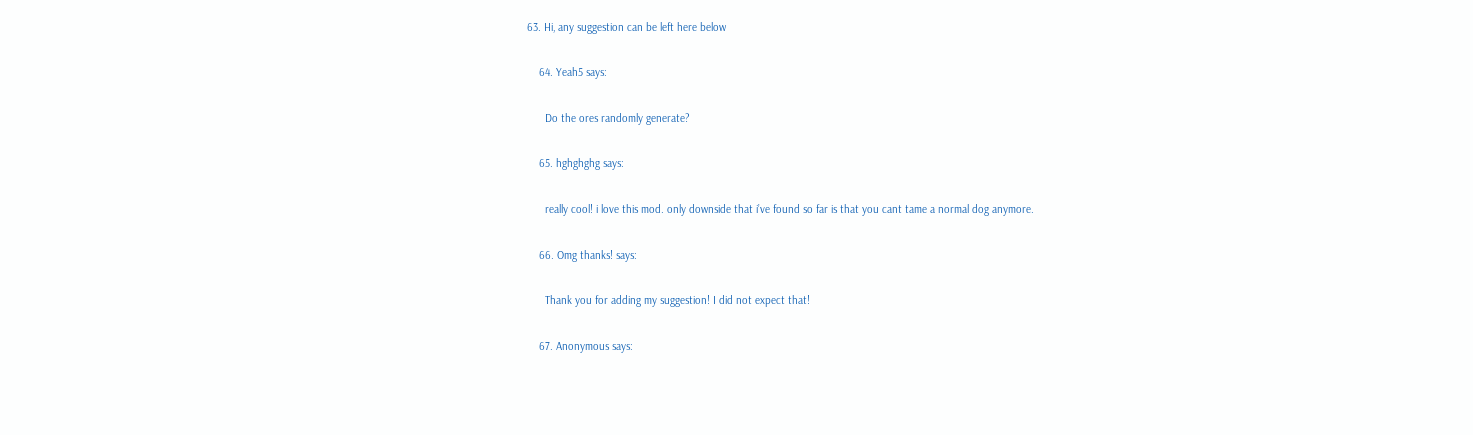63. Hi, any suggestion can be left here below

    64. Yeah5 says:

      Do the ores randomly generate?

    65. hghghghg says:

      really cool! i love this mod. only downside that i’ve found so far is that you cant tame a normal dog anymore.

    66. Omg thanks! says:

      Thank you for adding my suggestion! I did not expect that!

    67. Anonymous says: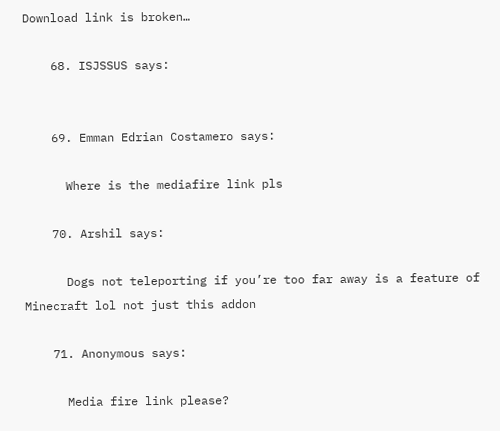Download link is broken…

    68. ISJSSUS says:


    69. Emman Edrian Costamero says:

      Where is the mediafire link pls

    70. Arshil says:

      Dogs not teleporting if you’re too far away is a feature of Minecraft lol not just this addon

    71. Anonymous says:

      Media fire link please?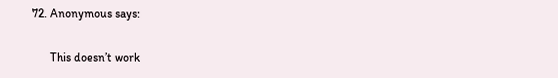72. Anonymous says:

      This doesn’t work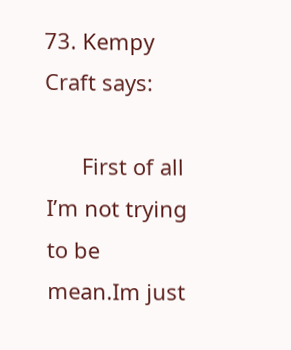73. Kempy Craft says:

      First of all I’m not trying to be mean.Im just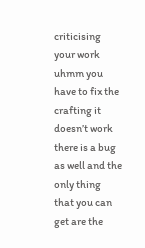criticising your work uhmm you have to fix the crafting it doesn’t work there is a bug as well and the only thing that you can get are the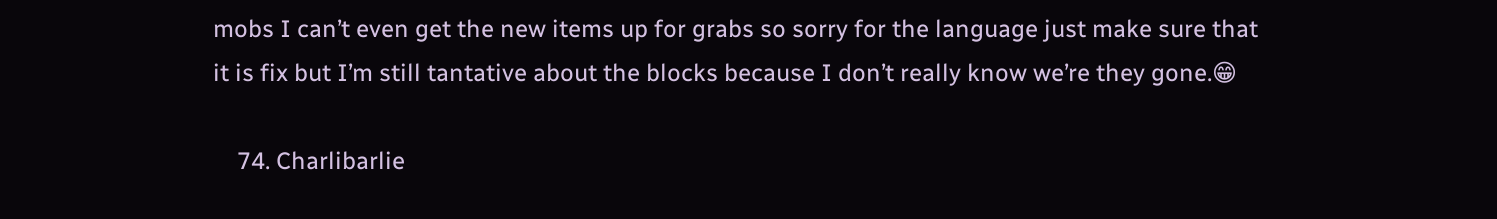mobs I can’t even get the new items up for grabs so sorry for the language just make sure that it is fix but I’m still tantative about the blocks because I don’t really know we’re they gone.😁

    74. Charlibarlie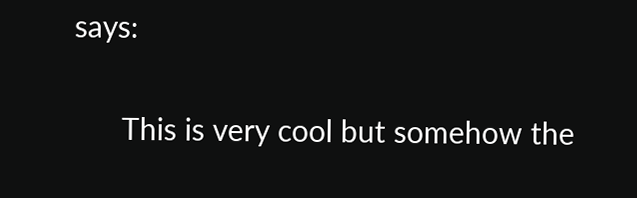says:

      This is very cool but somehow the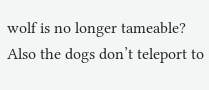wolf is no longer tameable? Also the dogs don’t teleport to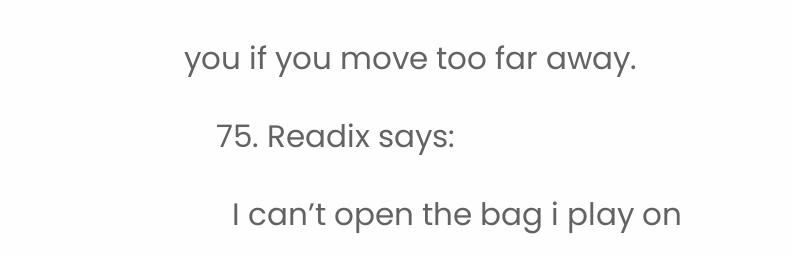you if you move too far away.

    75. Readix says:

      I can’t open the bag i play on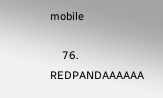mobile

    76. REDPANDAAAAAA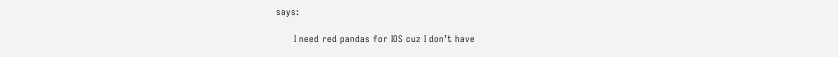says:

      I need red pandas for IOS cuz I don’t have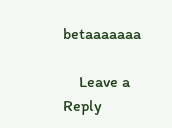betaaaaaaa

    Leave a Reply